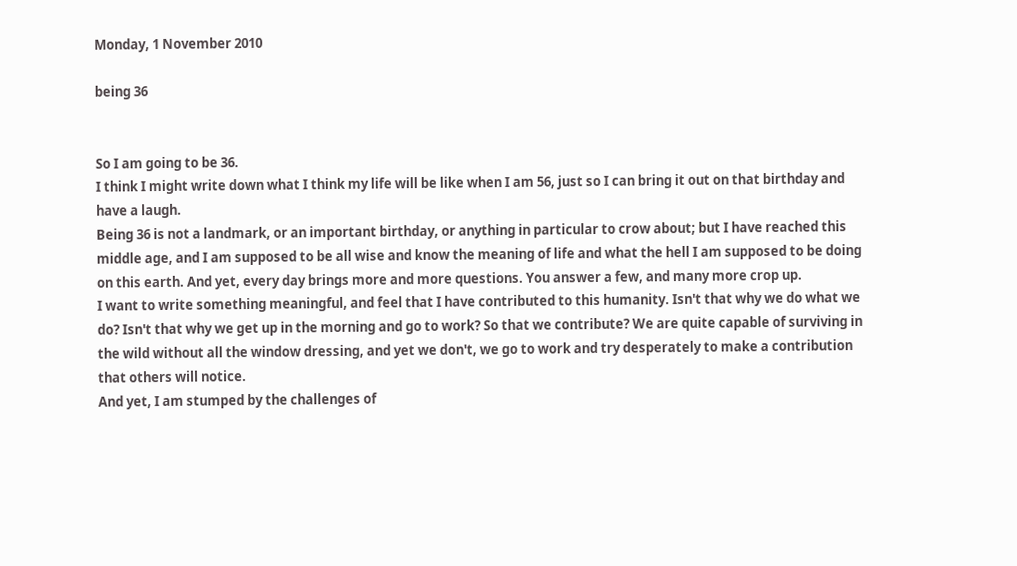Monday, 1 November 2010

being 36


So I am going to be 36.
I think I might write down what I think my life will be like when I am 56, just so I can bring it out on that birthday and have a laugh.
Being 36 is not a landmark, or an important birthday, or anything in particular to crow about; but I have reached this middle age, and I am supposed to be all wise and know the meaning of life and what the hell I am supposed to be doing on this earth. And yet, every day brings more and more questions. You answer a few, and many more crop up.
I want to write something meaningful, and feel that I have contributed to this humanity. Isn't that why we do what we do? Isn't that why we get up in the morning and go to work? So that we contribute? We are quite capable of surviving in the wild without all the window dressing, and yet we don't, we go to work and try desperately to make a contribution that others will notice.
And yet, I am stumped by the challenges of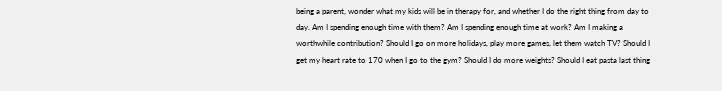being a parent, wonder what my kids will be in therapy for, and whether I do the right thing from day to day. Am I spending enough time with them? Am I spending enough time at work? Am I making a worthwhile contribution? Should I go on more holidays, play more games, let them watch TV? Should I get my heart rate to 170 when I go to the gym? Should I do more weights? Should I eat pasta last thing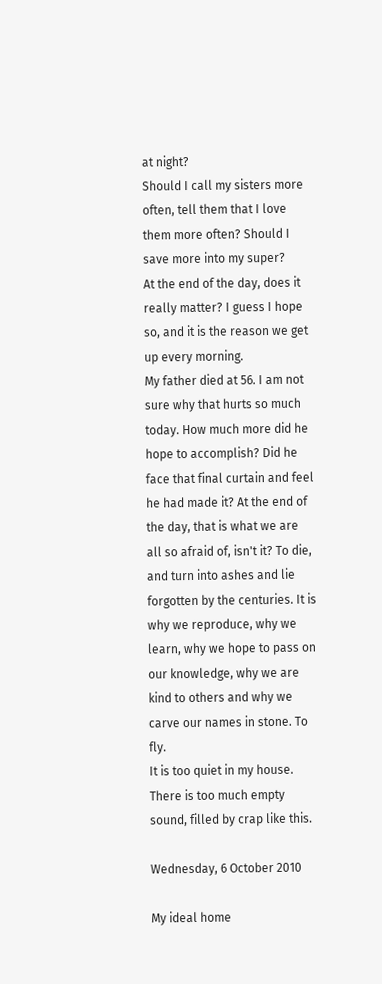at night?
Should I call my sisters more often, tell them that I love them more often? Should I save more into my super?
At the end of the day, does it really matter? I guess I hope so, and it is the reason we get up every morning.
My father died at 56. I am not sure why that hurts so much today. How much more did he hope to accomplish? Did he face that final curtain and feel he had made it? At the end of the day, that is what we are all so afraid of, isn't it? To die, and turn into ashes and lie forgotten by the centuries. It is why we reproduce, why we learn, why we hope to pass on our knowledge, why we are kind to others and why we carve our names in stone. To fly.
It is too quiet in my house. There is too much empty sound, filled by crap like this.

Wednesday, 6 October 2010

My ideal home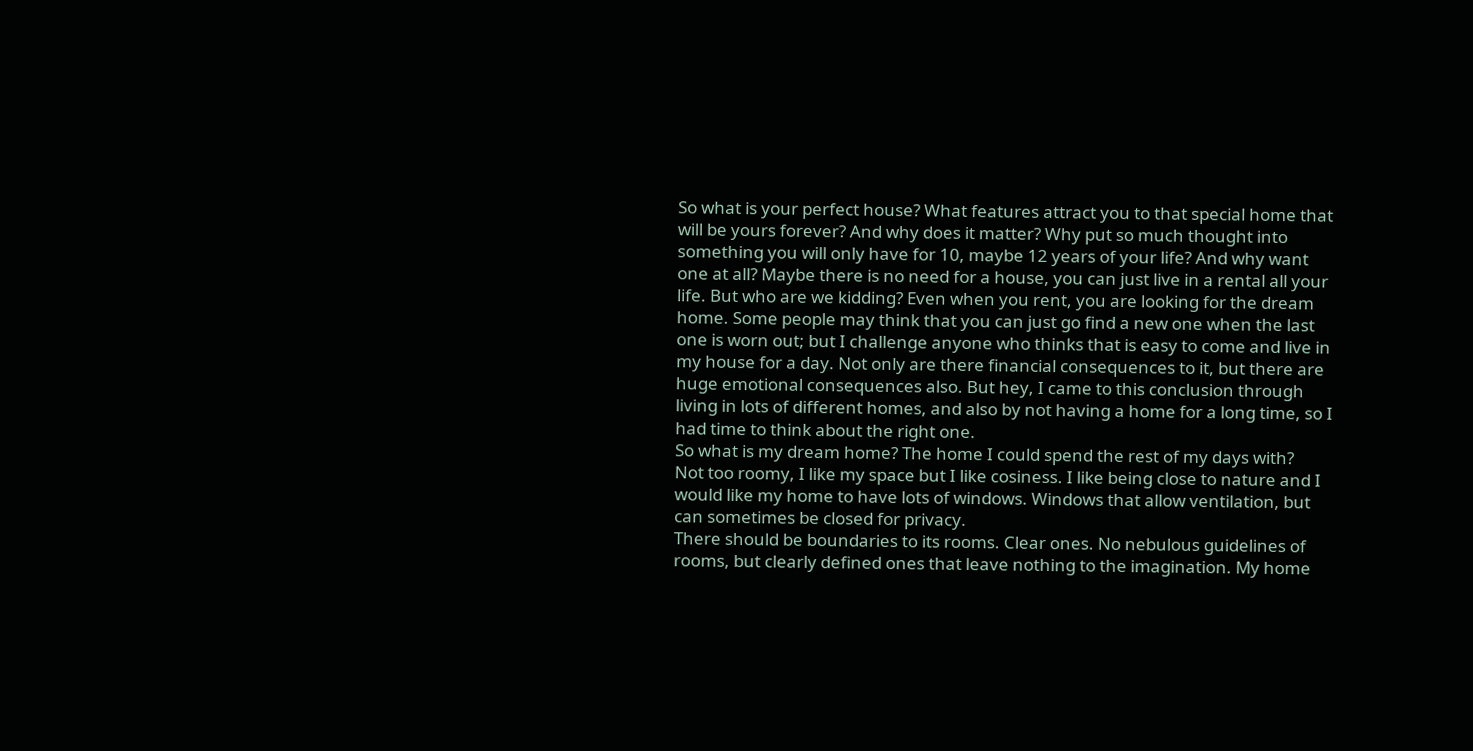So what is your perfect house? What features attract you to that special home that will be yours forever? And why does it matter? Why put so much thought into something you will only have for 10, maybe 12 years of your life? And why want one at all? Maybe there is no need for a house, you can just live in a rental all your life. But who are we kidding? Even when you rent, you are looking for the dream home. Some people may think that you can just go find a new one when the last one is worn out; but I challenge anyone who thinks that is easy to come and live in my house for a day. Not only are there financial consequences to it, but there are huge emotional consequences also. But hey, I came to this conclusion through living in lots of different homes, and also by not having a home for a long time, so I had time to think about the right one.
So what is my dream home? The home I could spend the rest of my days with?
Not too roomy, I like my space but I like cosiness. I like being close to nature and I would like my home to have lots of windows. Windows that allow ventilation, but can sometimes be closed for privacy.
There should be boundaries to its rooms. Clear ones. No nebulous guidelines of rooms, but clearly defined ones that leave nothing to the imagination. My home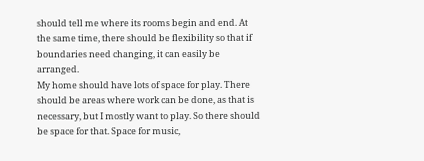should tell me where its rooms begin and end. At the same time, there should be flexibility so that if boundaries need changing, it can easily be arranged.
My home should have lots of space for play. There should be areas where work can be done, as that is necessary, but I mostly want to play. So there should be space for that. Space for music,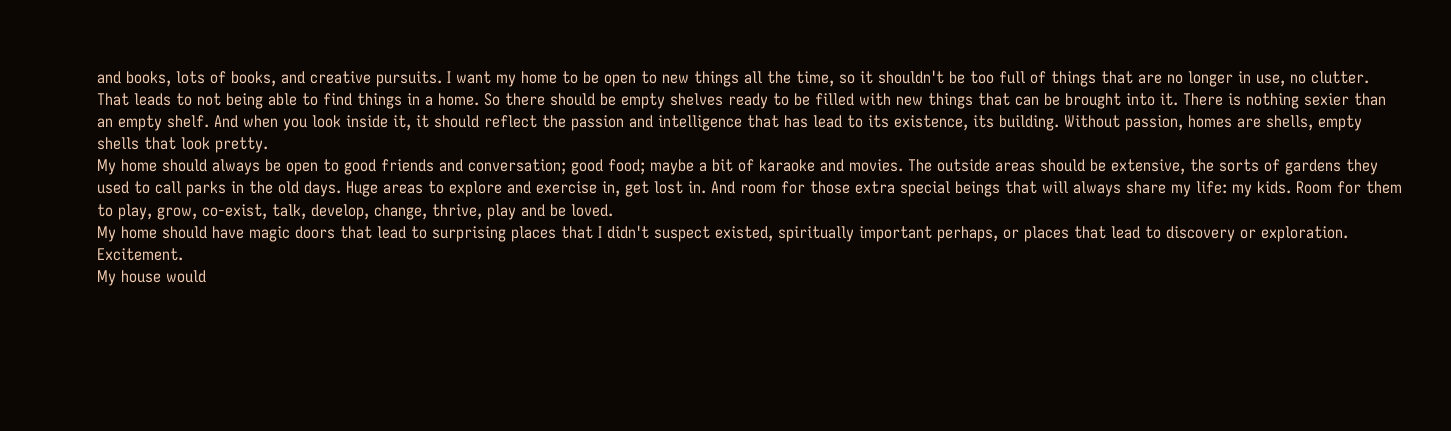and books, lots of books, and creative pursuits. I want my home to be open to new things all the time, so it shouldn't be too full of things that are no longer in use, no clutter. That leads to not being able to find things in a home. So there should be empty shelves ready to be filled with new things that can be brought into it. There is nothing sexier than an empty shelf. And when you look inside it, it should reflect the passion and intelligence that has lead to its existence, its building. Without passion, homes are shells, empty shells that look pretty.
My home should always be open to good friends and conversation; good food; maybe a bit of karaoke and movies. The outside areas should be extensive, the sorts of gardens they used to call parks in the old days. Huge areas to explore and exercise in, get lost in. And room for those extra special beings that will always share my life: my kids. Room for them to play, grow, co-exist, talk, develop, change, thrive, play and be loved.
My home should have magic doors that lead to surprising places that I didn't suspect existed, spiritually important perhaps, or places that lead to discovery or exploration. Excitement.
My house would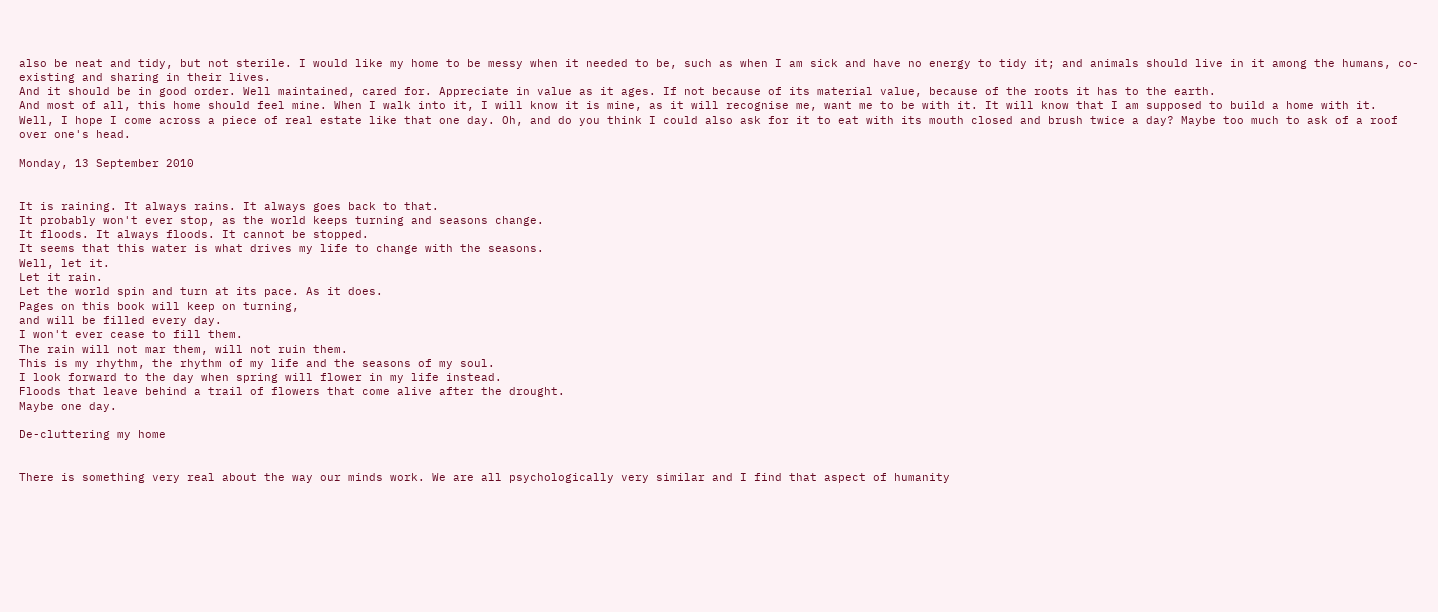also be neat and tidy, but not sterile. I would like my home to be messy when it needed to be, such as when I am sick and have no energy to tidy it; and animals should live in it among the humans, co-existing and sharing in their lives.
And it should be in good order. Well maintained, cared for. Appreciate in value as it ages. If not because of its material value, because of the roots it has to the earth.
And most of all, this home should feel mine. When I walk into it, I will know it is mine, as it will recognise me, want me to be with it. It will know that I am supposed to build a home with it.
Well, I hope I come across a piece of real estate like that one day. Oh, and do you think I could also ask for it to eat with its mouth closed and brush twice a day? Maybe too much to ask of a roof over one's head.

Monday, 13 September 2010


It is raining. It always rains. It always goes back to that.
It probably won't ever stop, as the world keeps turning and seasons change.
It floods. It always floods. It cannot be stopped.
It seems that this water is what drives my life to change with the seasons.
Well, let it.
Let it rain.
Let the world spin and turn at its pace. As it does.
Pages on this book will keep on turning,
and will be filled every day.
I won't ever cease to fill them.
The rain will not mar them, will not ruin them.
This is my rhythm, the rhythm of my life and the seasons of my soul.
I look forward to the day when spring will flower in my life instead.
Floods that leave behind a trail of flowers that come alive after the drought.
Maybe one day.

De-cluttering my home


There is something very real about the way our minds work. We are all psychologically very similar and I find that aspect of humanity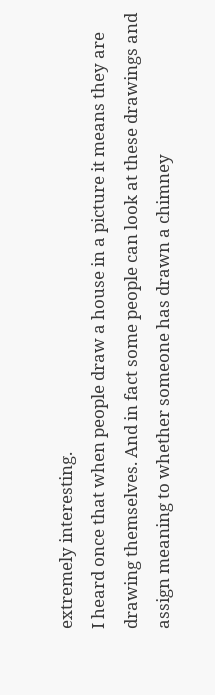extremely interesting.
I heard once that when people draw a house in a picture it means they are drawing themselves. And in fact some people can look at these drawings and assign meaning to whether someone has drawn a chimney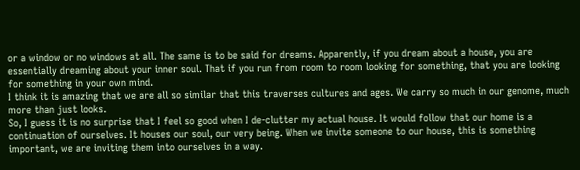or a window or no windows at all. The same is to be said for dreams. Apparently, if you dream about a house, you are essentially dreaming about your inner soul. That if you run from room to room looking for something, that you are looking for something in your own mind.
I think it is amazing that we are all so similar that this traverses cultures and ages. We carry so much in our genome, much more than just looks.
So, I guess it is no surprise that I feel so good when I de-clutter my actual house. It would follow that our home is a continuation of ourselves. It houses our soul, our very being. When we invite someone to our house, this is something important, we are inviting them into ourselves in a way.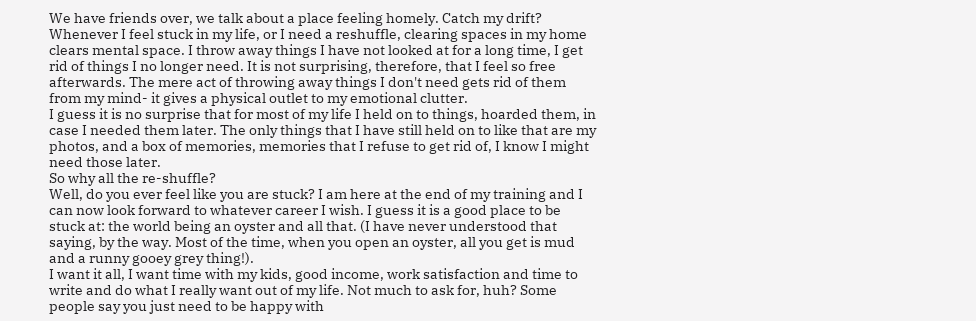We have friends over, we talk about a place feeling homely. Catch my drift?
Whenever I feel stuck in my life, or I need a reshuffle, clearing spaces in my home clears mental space. I throw away things I have not looked at for a long time, I get rid of things I no longer need. It is not surprising, therefore, that I feel so free afterwards. The mere act of throwing away things I don't need gets rid of them from my mind- it gives a physical outlet to my emotional clutter.
I guess it is no surprise that for most of my life I held on to things, hoarded them, in case I needed them later. The only things that I have still held on to like that are my photos, and a box of memories, memories that I refuse to get rid of, I know I might need those later.
So why all the re-shuffle?
Well, do you ever feel like you are stuck? I am here at the end of my training and I can now look forward to whatever career I wish. I guess it is a good place to be stuck at: the world being an oyster and all that. (I have never understood that saying, by the way. Most of the time, when you open an oyster, all you get is mud and a runny gooey grey thing!).
I want it all, I want time with my kids, good income, work satisfaction and time to write and do what I really want out of my life. Not much to ask for, huh? Some people say you just need to be happy with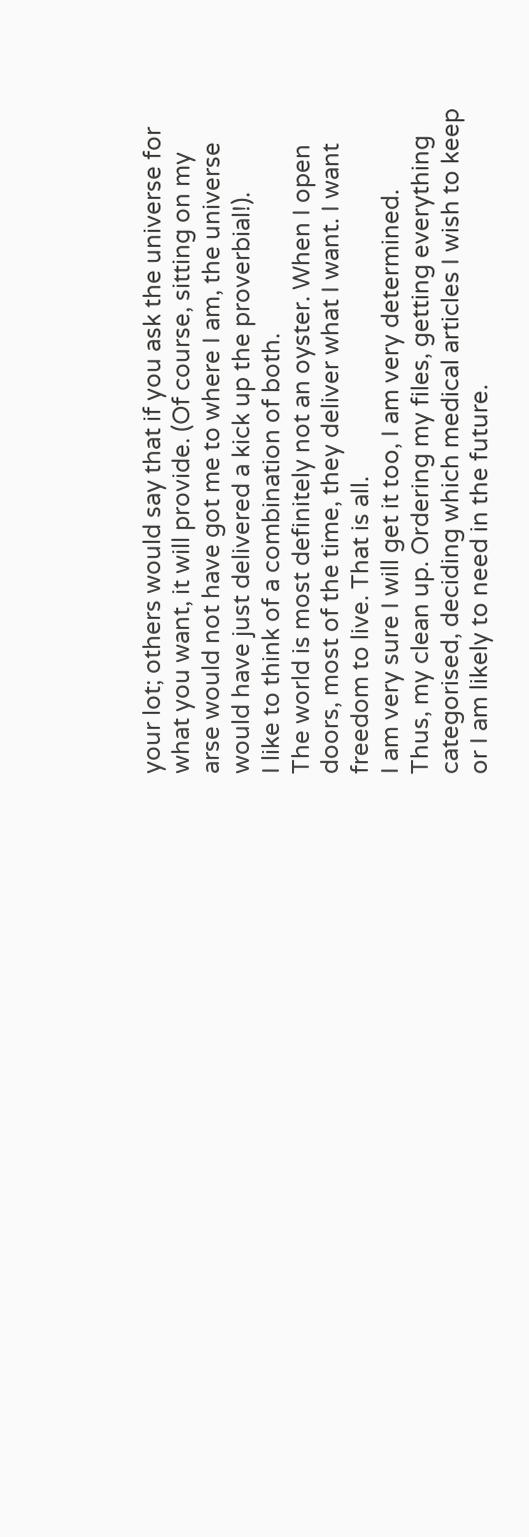your lot; others would say that if you ask the universe for what you want, it will provide. (Of course, sitting on my arse would not have got me to where I am, the universe would have just delivered a kick up the proverbial!).
I like to think of a combination of both.
The world is most definitely not an oyster. When I open doors, most of the time, they deliver what I want. I want freedom to live. That is all.
I am very sure I will get it too, I am very determined.
Thus, my clean up. Ordering my files, getting everything categorised, deciding which medical articles I wish to keep or I am likely to need in the future.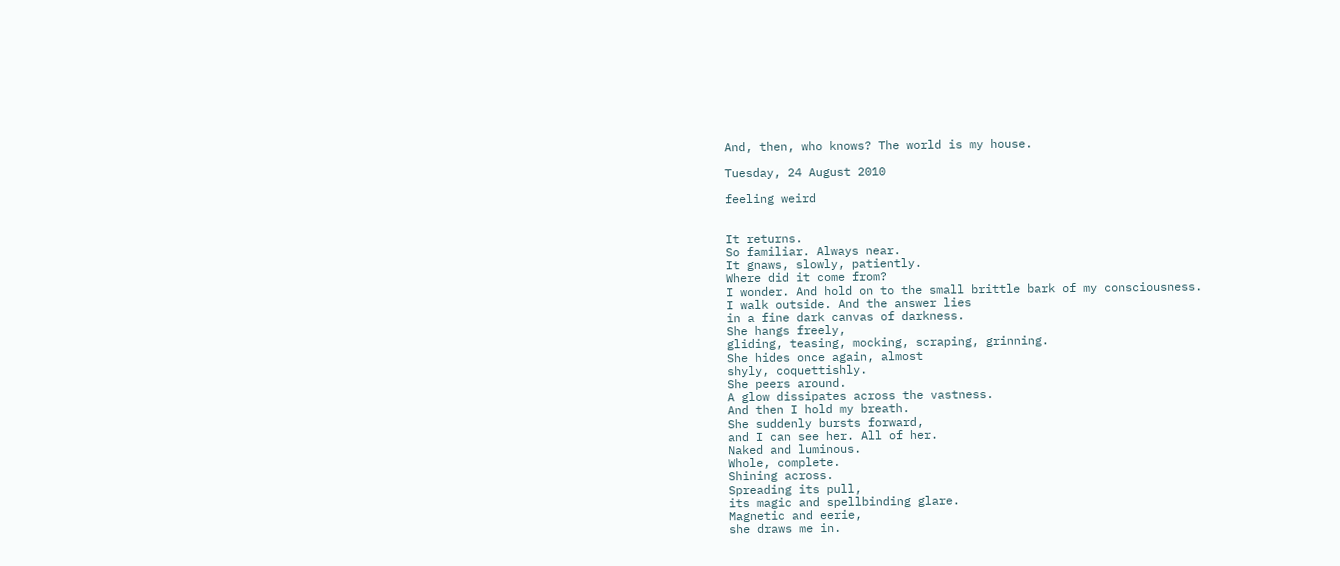And, then, who knows? The world is my house.

Tuesday, 24 August 2010

feeling weird


It returns.
So familiar. Always near.
It gnaws, slowly, patiently.
Where did it come from?
I wonder. And hold on to the small brittle bark of my consciousness.
I walk outside. And the answer lies
in a fine dark canvas of darkness.
She hangs freely,
gliding, teasing, mocking, scraping, grinning.
She hides once again, almost
shyly, coquettishly.
She peers around.
A glow dissipates across the vastness.
And then I hold my breath.
She suddenly bursts forward,
and I can see her. All of her.
Naked and luminous.
Whole, complete.
Shining across.
Spreading its pull,
its magic and spellbinding glare.
Magnetic and eerie,
she draws me in.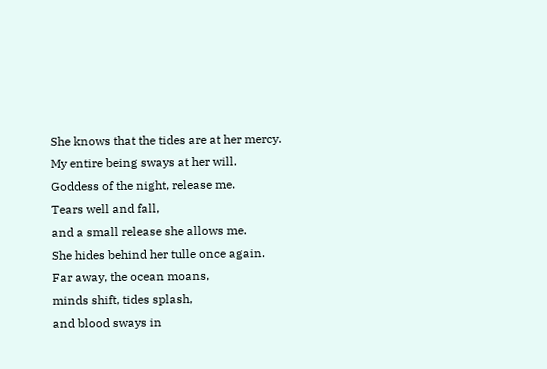She knows that the tides are at her mercy.
My entire being sways at her will.
Goddess of the night, release me.
Tears well and fall,
and a small release she allows me.
She hides behind her tulle once again.
Far away, the ocean moans,
minds shift, tides splash,
and blood sways in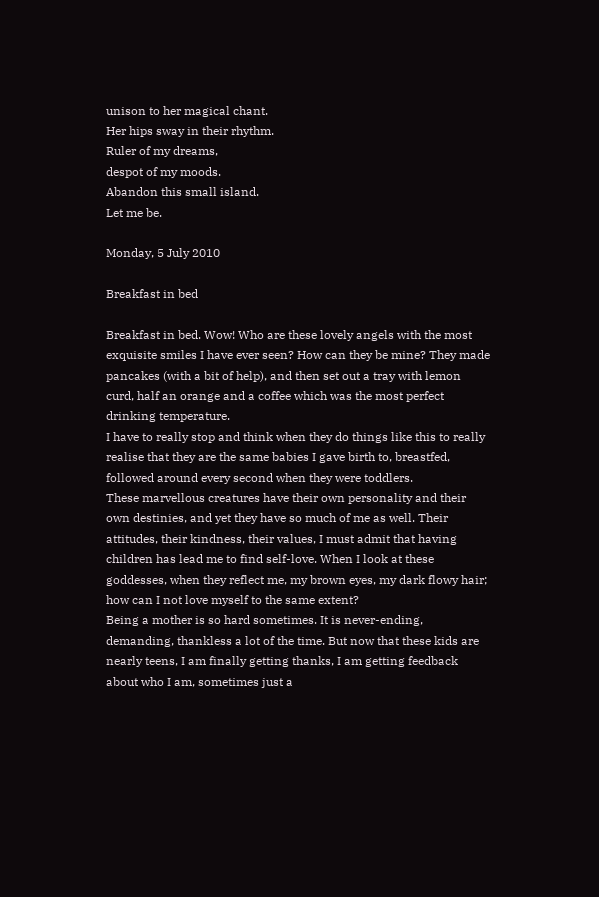unison to her magical chant.
Her hips sway in their rhythm.
Ruler of my dreams,
despot of my moods.
Abandon this small island.
Let me be.

Monday, 5 July 2010

Breakfast in bed

Breakfast in bed. Wow! Who are these lovely angels with the most exquisite smiles I have ever seen? How can they be mine? They made pancakes (with a bit of help), and then set out a tray with lemon curd, half an orange and a coffee which was the most perfect drinking temperature.
I have to really stop and think when they do things like this to really realise that they are the same babies I gave birth to, breastfed, followed around every second when they were toddlers.
These marvellous creatures have their own personality and their own destinies, and yet they have so much of me as well. Their attitudes, their kindness, their values, I must admit that having children has lead me to find self-love. When I look at these goddesses, when they reflect me, my brown eyes, my dark flowy hair; how can I not love myself to the same extent?
Being a mother is so hard sometimes. It is never-ending, demanding, thankless a lot of the time. But now that these kids are nearly teens, I am finally getting thanks, I am getting feedback about who I am, sometimes just a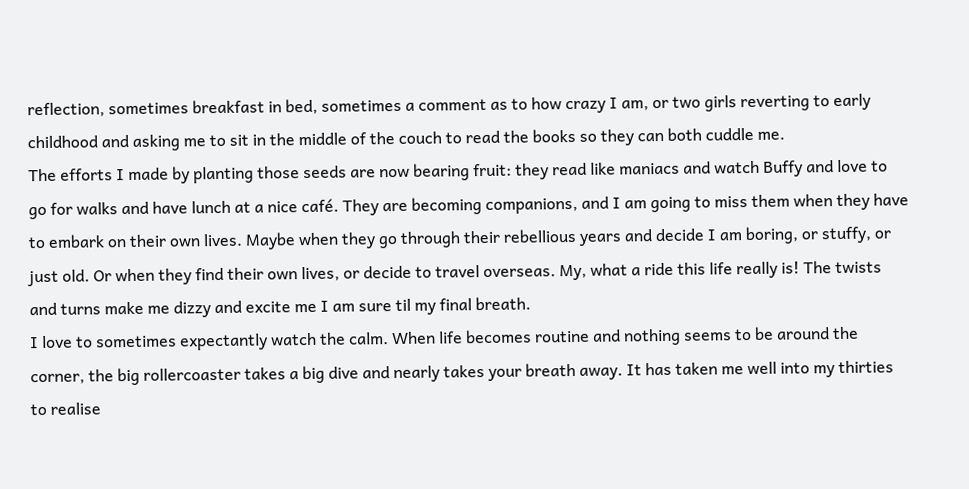reflection, sometimes breakfast in bed, sometimes a comment as to how crazy I am, or two girls reverting to early childhood and asking me to sit in the middle of the couch to read the books so they can both cuddle me.
The efforts I made by planting those seeds are now bearing fruit: they read like maniacs and watch Buffy and love to go for walks and have lunch at a nice café. They are becoming companions, and I am going to miss them when they have to embark on their own lives. Maybe when they go through their rebellious years and decide I am boring, or stuffy, or just old. Or when they find their own lives, or decide to travel overseas. My, what a ride this life really is! The twists and turns make me dizzy and excite me I am sure til my final breath.
I love to sometimes expectantly watch the calm. When life becomes routine and nothing seems to be around the corner, the big rollercoaster takes a big dive and nearly takes your breath away. It has taken me well into my thirties to realise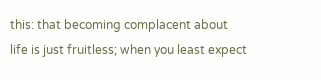this: that becoming complacent about life is just fruitless; when you least expect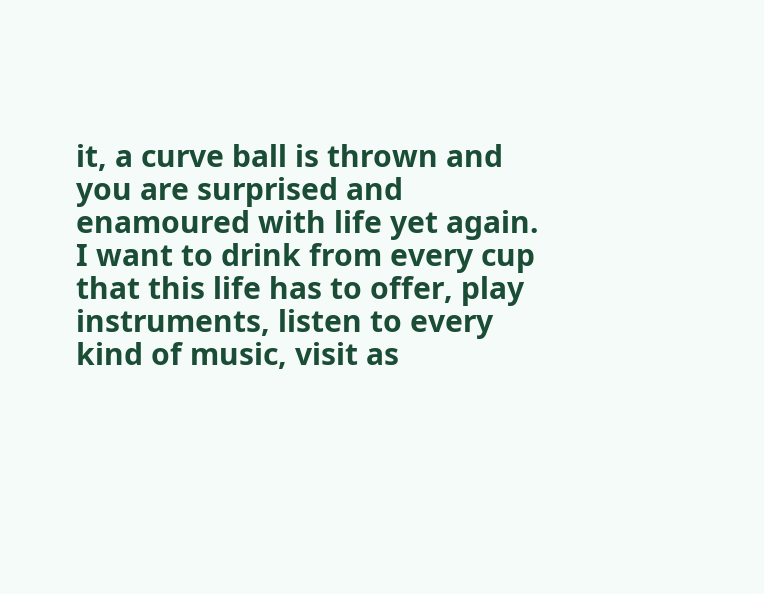it, a curve ball is thrown and you are surprised and enamoured with life yet again.
I want to drink from every cup that this life has to offer, play instruments, listen to every kind of music, visit as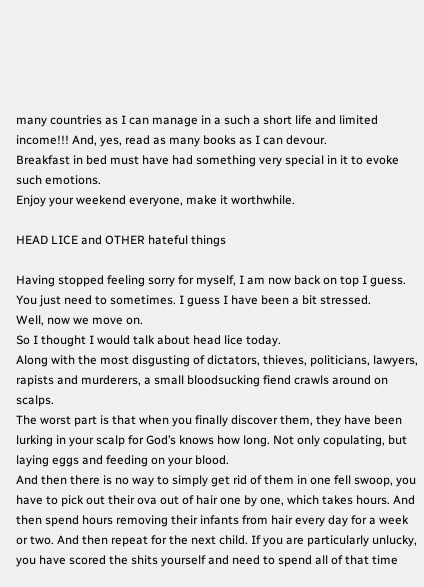many countries as I can manage in a such a short life and limited income!!! And, yes, read as many books as I can devour.
Breakfast in bed must have had something very special in it to evoke such emotions.
Enjoy your weekend everyone, make it worthwhile.

HEAD LICE and OTHER hateful things

Having stopped feeling sorry for myself, I am now back on top I guess. You just need to sometimes. I guess I have been a bit stressed.
Well, now we move on.
So I thought I would talk about head lice today.
Along with the most disgusting of dictators, thieves, politicians, lawyers, rapists and murderers, a small bloodsucking fiend crawls around on scalps.
The worst part is that when you finally discover them, they have been lurking in your scalp for God’s knows how long. Not only copulating, but laying eggs and feeding on your blood.
And then there is no way to simply get rid of them in one fell swoop, you have to pick out their ova out of hair one by one, which takes hours. And then spend hours removing their infants from hair every day for a week or two. And then repeat for the next child. If you are particularly unlucky, you have scored the shits yourself and need to spend all of that time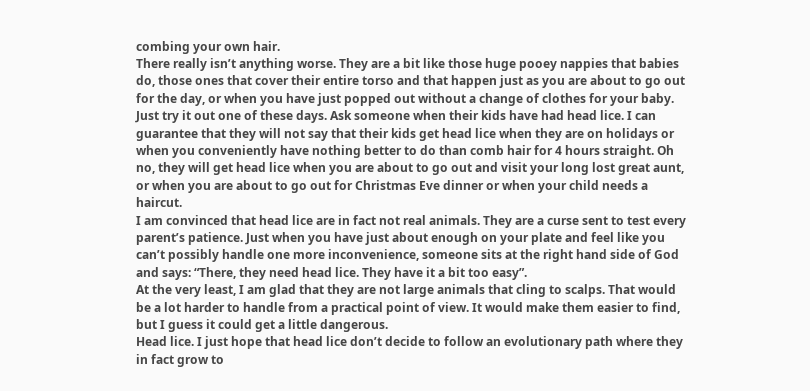combing your own hair.
There really isn’t anything worse. They are a bit like those huge pooey nappies that babies do, those ones that cover their entire torso and that happen just as you are about to go out for the day, or when you have just popped out without a change of clothes for your baby.
Just try it out one of these days. Ask someone when their kids have had head lice. I can guarantee that they will not say that their kids get head lice when they are on holidays or when you conveniently have nothing better to do than comb hair for 4 hours straight. Oh no, they will get head lice when you are about to go out and visit your long lost great aunt, or when you are about to go out for Christmas Eve dinner or when your child needs a haircut.
I am convinced that head lice are in fact not real animals. They are a curse sent to test every parent’s patience. Just when you have just about enough on your plate and feel like you can’t possibly handle one more inconvenience, someone sits at the right hand side of God and says: “There, they need head lice. They have it a bit too easy”.
At the very least, I am glad that they are not large animals that cling to scalps. That would be a lot harder to handle from a practical point of view. It would make them easier to find, but I guess it could get a little dangerous.
Head lice. I just hope that head lice don’t decide to follow an evolutionary path where they in fact grow to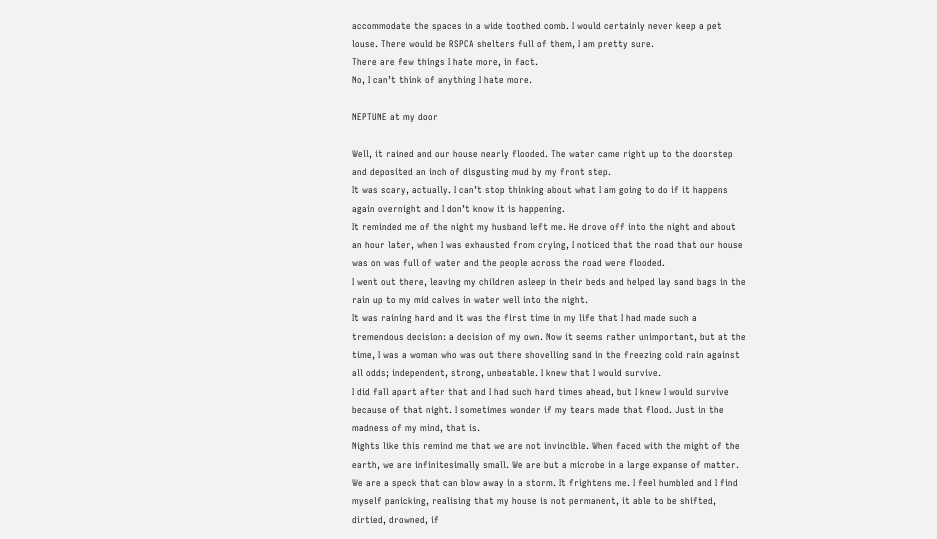accommodate the spaces in a wide toothed comb. I would certainly never keep a pet louse. There would be RSPCA shelters full of them, I am pretty sure.
There are few things I hate more, in fact.
No, I can’t think of anything I hate more.

NEPTUNE at my door

Well, it rained and our house nearly flooded. The water came right up to the doorstep and deposited an inch of disgusting mud by my front step.
It was scary, actually. I can’t stop thinking about what I am going to do if it happens again overnight and I don’t know it is happening.
It reminded me of the night my husband left me. He drove off into the night and about an hour later, when I was exhausted from crying, I noticed that the road that our house was on was full of water and the people across the road were flooded.
I went out there, leaving my children asleep in their beds and helped lay sand bags in the rain up to my mid calves in water well into the night.
It was raining hard and it was the first time in my life that I had made such a tremendous decision: a decision of my own. Now it seems rather unimportant, but at the time, I was a woman who was out there shovelling sand in the freezing cold rain against all odds; independent, strong, unbeatable. I knew that I would survive.
I did fall apart after that and I had such hard times ahead, but I knew I would survive because of that night. I sometimes wonder if my tears made that flood. Just in the madness of my mind, that is.
Nights like this remind me that we are not invincible. When faced with the might of the earth, we are infinitesimally small. We are but a microbe in a large expanse of matter. We are a speck that can blow away in a storm. It frightens me. I feel humbled and I find myself panicking, realising that my house is not permanent, it able to be shifted, dirtied, drowned, if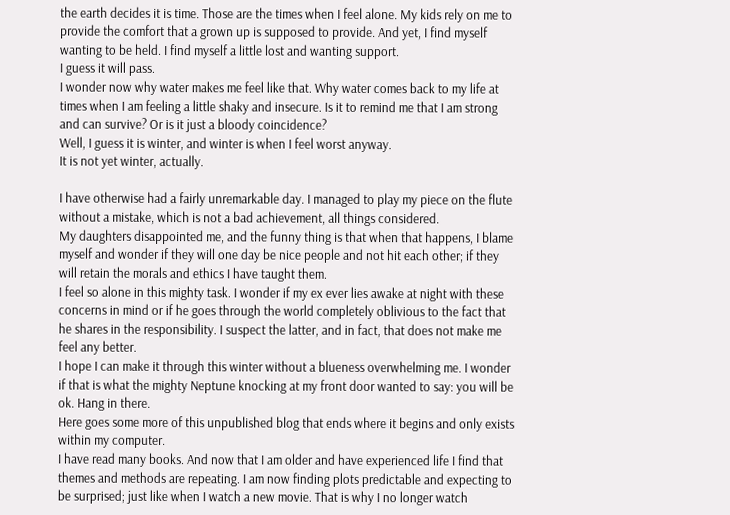the earth decides it is time. Those are the times when I feel alone. My kids rely on me to provide the comfort that a grown up is supposed to provide. And yet, I find myself wanting to be held. I find myself a little lost and wanting support.
I guess it will pass.
I wonder now why water makes me feel like that. Why water comes back to my life at times when I am feeling a little shaky and insecure. Is it to remind me that I am strong and can survive? Or is it just a bloody coincidence?
Well, I guess it is winter, and winter is when I feel worst anyway.
It is not yet winter, actually.

I have otherwise had a fairly unremarkable day. I managed to play my piece on the flute without a mistake, which is not a bad achievement, all things considered.
My daughters disappointed me, and the funny thing is that when that happens, I blame myself and wonder if they will one day be nice people and not hit each other; if they will retain the morals and ethics I have taught them.
I feel so alone in this mighty task. I wonder if my ex ever lies awake at night with these concerns in mind or if he goes through the world completely oblivious to the fact that he shares in the responsibility. I suspect the latter, and in fact, that does not make me feel any better.
I hope I can make it through this winter without a blueness overwhelming me. I wonder if that is what the mighty Neptune knocking at my front door wanted to say: you will be ok. Hang in there.
Here goes some more of this unpublished blog that ends where it begins and only exists within my computer.
I have read many books. And now that I am older and have experienced life I find that themes and methods are repeating. I am now finding plots predictable and expecting to be surprised; just like when I watch a new movie. That is why I no longer watch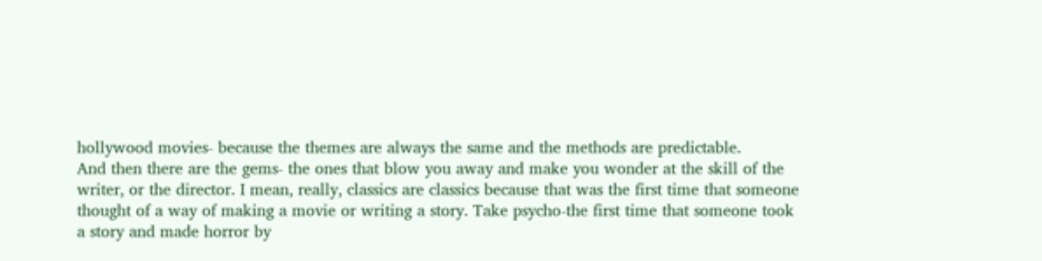hollywood movies- because the themes are always the same and the methods are predictable.
And then there are the gems- the ones that blow you away and make you wonder at the skill of the writer, or the director. I mean, really, classics are classics because that was the first time that someone thought of a way of making a movie or writing a story. Take psycho-the first time that someone took a story and made horror by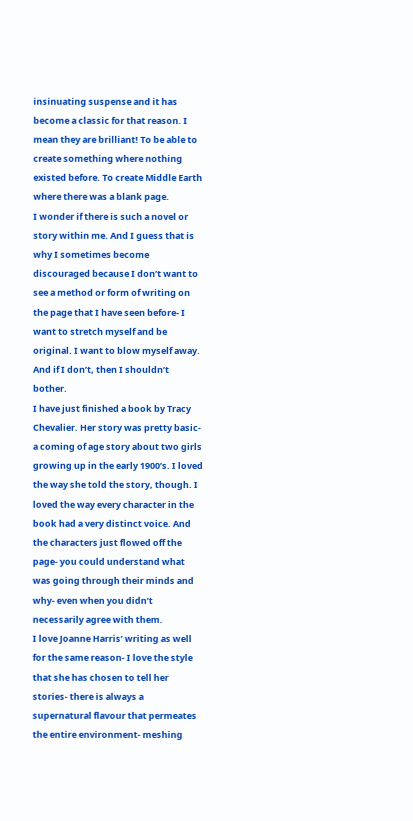insinuating suspense and it has become a classic for that reason. I mean they are brilliant! To be able to create something where nothing existed before. To create Middle Earth where there was a blank page.
I wonder if there is such a novel or story within me. And I guess that is why I sometimes become discouraged because I don’t want to see a method or form of writing on the page that I have seen before- I want to stretch myself and be original. I want to blow myself away. And if I don’t, then I shouldn’t bother.
I have just finished a book by Tracy Chevalier. Her story was pretty basic-a coming of age story about two girls growing up in the early 1900’s. I loved the way she told the story, though. I loved the way every character in the book had a very distinct voice. And the characters just flowed off the page- you could understand what was going through their minds and why- even when you didn’t necessarily agree with them.
I love Joanne Harris’ writing as well for the same reason- I love the style that she has chosen to tell her stories- there is always a supernatural flavour that permeates the entire environment- meshing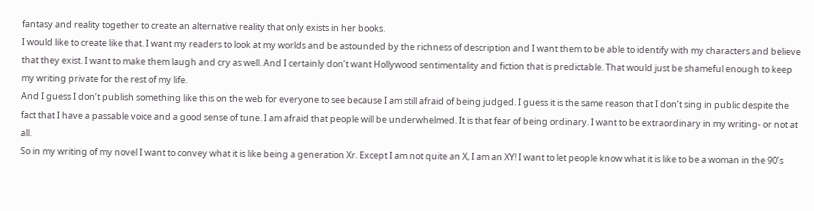fantasy and reality together to create an alternative reality that only exists in her books.
I would like to create like that. I want my readers to look at my worlds and be astounded by the richness of description and I want them to be able to identify with my characters and believe that they exist. I want to make them laugh and cry as well. And I certainly don’t want Hollywood sentimentality and fiction that is predictable. That would just be shameful enough to keep my writing private for the rest of my life.
And I guess I don’t publish something like this on the web for everyone to see because I am still afraid of being judged. I guess it is the same reason that I don’t sing in public despite the fact that I have a passable voice and a good sense of tune. I am afraid that people will be underwhelmed. It is that fear of being ordinary. I want to be extraordinary in my writing- or not at all.
So in my writing of my novel I want to convey what it is like being a generation Xr. Except I am not quite an X, I am an XY! I want to let people know what it is like to be a woman in the 90’s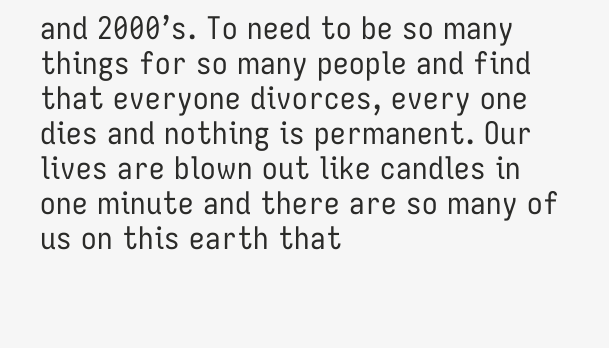and 2000’s. To need to be so many things for so many people and find that everyone divorces, every one dies and nothing is permanent. Our lives are blown out like candles in one minute and there are so many of us on this earth that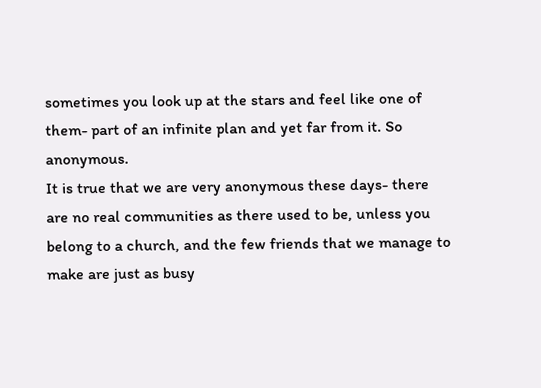sometimes you look up at the stars and feel like one of them- part of an infinite plan and yet far from it. So anonymous.
It is true that we are very anonymous these days- there are no real communities as there used to be, unless you belong to a church, and the few friends that we manage to make are just as busy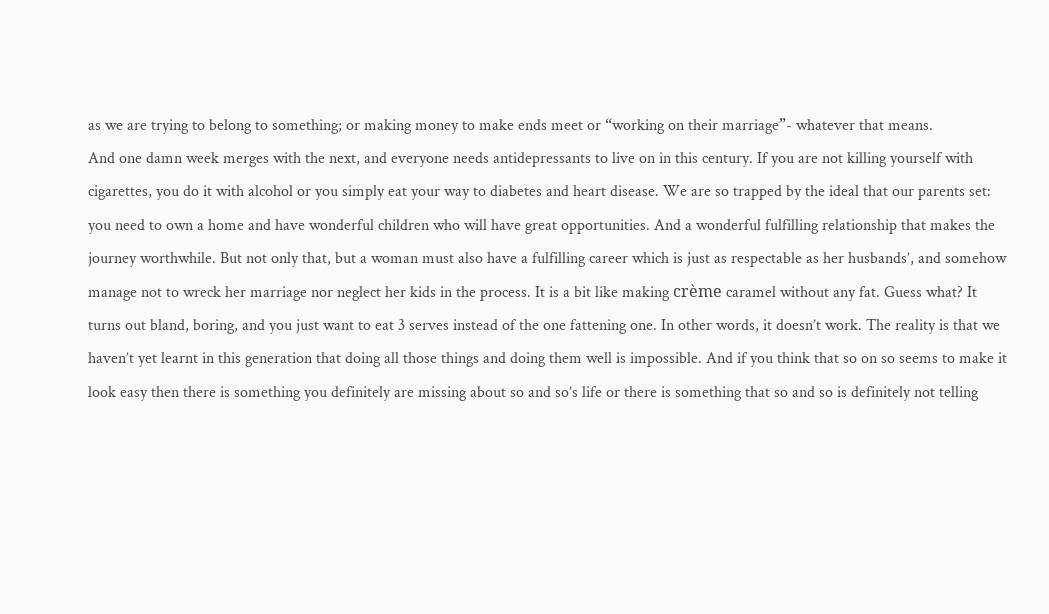as we are trying to belong to something; or making money to make ends meet or “working on their marriage”- whatever that means.
And one damn week merges with the next, and everyone needs antidepressants to live on in this century. If you are not killing yourself with cigarettes, you do it with alcohol or you simply eat your way to diabetes and heart disease. We are so trapped by the ideal that our parents set: you need to own a home and have wonderful children who will have great opportunities. And a wonderful fulfilling relationship that makes the journey worthwhile. But not only that, but a woman must also have a fulfilling career which is just as respectable as her husbands’, and somehow manage not to wreck her marriage nor neglect her kids in the process. It is a bit like making crème caramel without any fat. Guess what? It turns out bland, boring, and you just want to eat 3 serves instead of the one fattening one. In other words, it doesn’t work. The reality is that we haven’t yet learnt in this generation that doing all those things and doing them well is impossible. And if you think that so on so seems to make it look easy then there is something you definitely are missing about so and so’s life or there is something that so and so is definitely not telling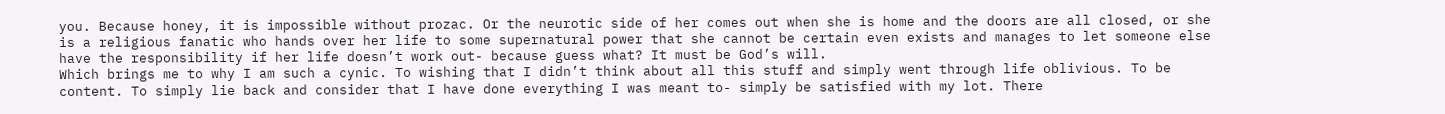you. Because honey, it is impossible without prozac. Or the neurotic side of her comes out when she is home and the doors are all closed, or she is a religious fanatic who hands over her life to some supernatural power that she cannot be certain even exists and manages to let someone else have the responsibility if her life doesn’t work out- because guess what? It must be God’s will.
Which brings me to why I am such a cynic. To wishing that I didn’t think about all this stuff and simply went through life oblivious. To be content. To simply lie back and consider that I have done everything I was meant to- simply be satisfied with my lot. There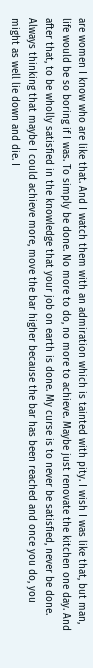are women I know who are like that. And I watch them with an admiration which is tainted with pity. I wish I was like that, but man, life would be so boring if I was. To simply be done. No more to do, no more to achieve. Maybe just renovate the kitchen one day. And after that, to be wholly satisfied in the knowledge that your job on earth is done. My curse is to never be satisfied, never be done. Always thinking that maybe I could achieve more, move the bar higher because the bar has been reached and once you do, you might as well lie down and die. I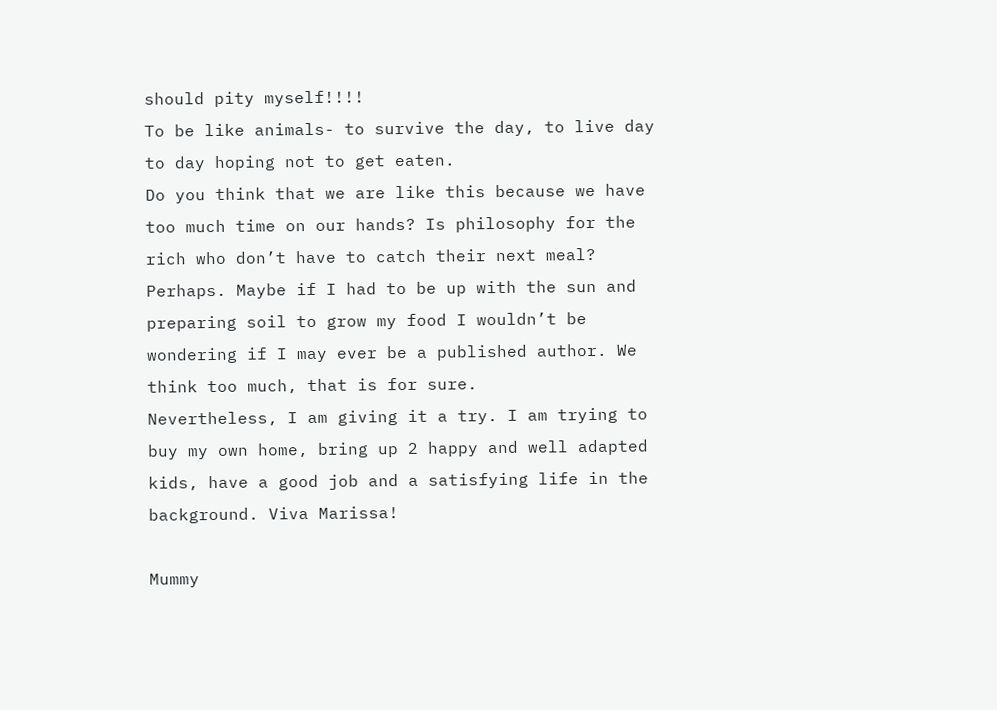should pity myself!!!!
To be like animals- to survive the day, to live day to day hoping not to get eaten.
Do you think that we are like this because we have too much time on our hands? Is philosophy for the rich who don’t have to catch their next meal? Perhaps. Maybe if I had to be up with the sun and preparing soil to grow my food I wouldn’t be wondering if I may ever be a published author. We think too much, that is for sure.
Nevertheless, I am giving it a try. I am trying to buy my own home, bring up 2 happy and well adapted kids, have a good job and a satisfying life in the background. Viva Marissa!

Mummy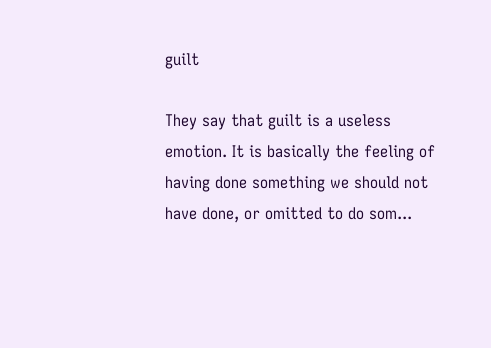guilt

They say that guilt is a useless emotion. It is basically the feeling of having done something we should not have done, or omitted to do som...